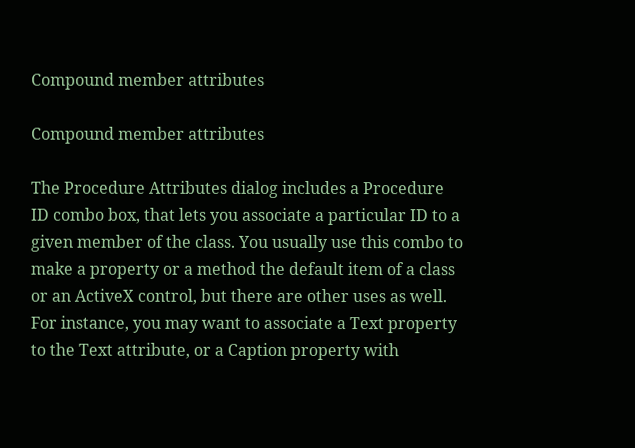Compound member attributes

Compound member attributes

The Procedure Attributes dialog includes a Procedure ID combo box, that lets you associate a particular ID to a given member of the class. You usually use this combo to make a property or a method the default item of a class or an ActiveX control, but there are other uses as well. For instance, you may want to associate a Text property to the Text attribute, or a Caption property with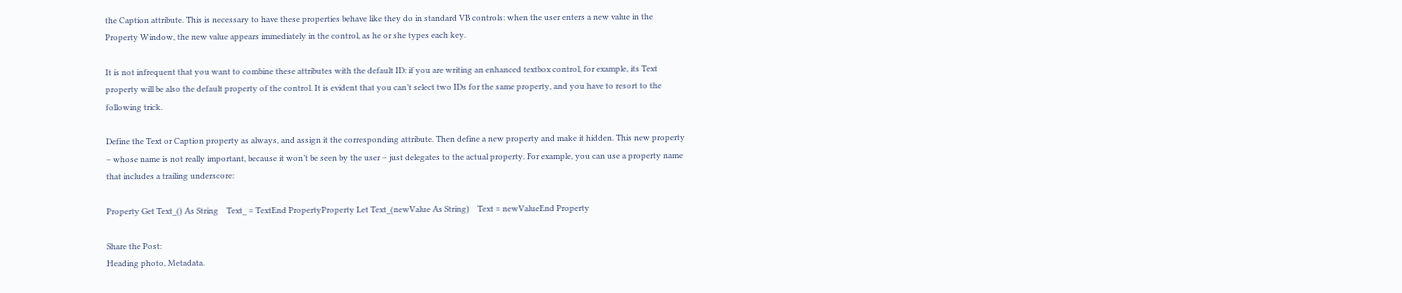the Caption attribute. This is necessary to have these properties behave like they do in standard VB controls: when the user enters a new value in the Property Window, the new value appears immediately in the control, as he or she types each key.

It is not infrequent that you want to combine these attributes with the default ID: if you are writing an enhanced textbox control, for example, its Text property will be also the default property of the control. It is evident that you can’t select two IDs for the same property, and you have to resort to the following trick.

Define the Text or Caption property as always, and assign it the corresponding attribute. Then define a new property and make it hidden. This new property – whose name is not really important, because it won’t be seen by the user – just delegates to the actual property. For example, you can use a property name that includes a trailing underscore:

Property Get Text_() As String    Text_ = TextEnd PropertyProperty Let Text_(newValue As String)    Text = newValueEnd Property

Share the Post:
Heading photo, Metadata.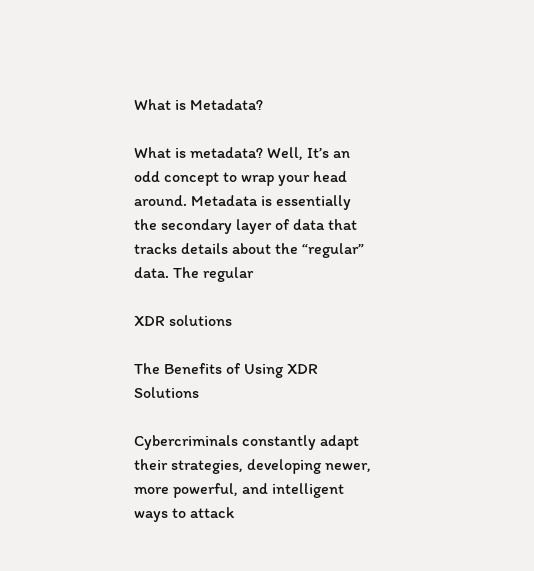What is Metadata?

What is metadata? Well, It’s an odd concept to wrap your head around. Metadata is essentially the secondary layer of data that tracks details about the “regular” data. The regular

XDR solutions

The Benefits of Using XDR Solutions

Cybercriminals constantly adapt their strategies, developing newer, more powerful, and intelligent ways to attack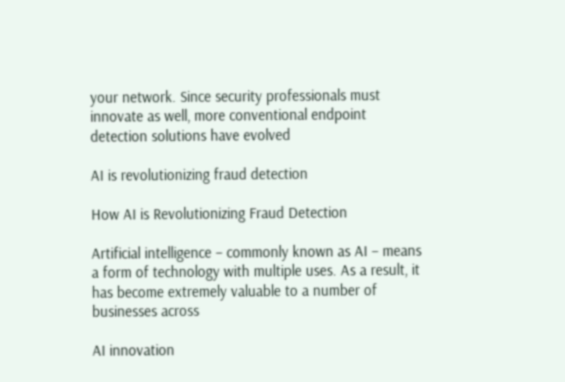your network. Since security professionals must innovate as well, more conventional endpoint detection solutions have evolved

AI is revolutionizing fraud detection

How AI is Revolutionizing Fraud Detection

Artificial intelligence – commonly known as AI – means a form of technology with multiple uses. As a result, it has become extremely valuable to a number of businesses across

AI innovation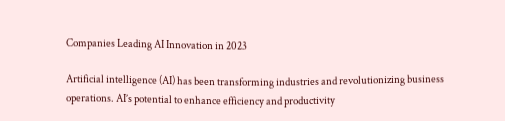Companies Leading AI Innovation in 2023

Artificial intelligence (AI) has been transforming industries and revolutionizing business operations. AI’s potential to enhance efficiency and productivity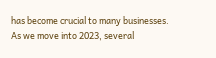has become crucial to many businesses. As we move into 2023, several